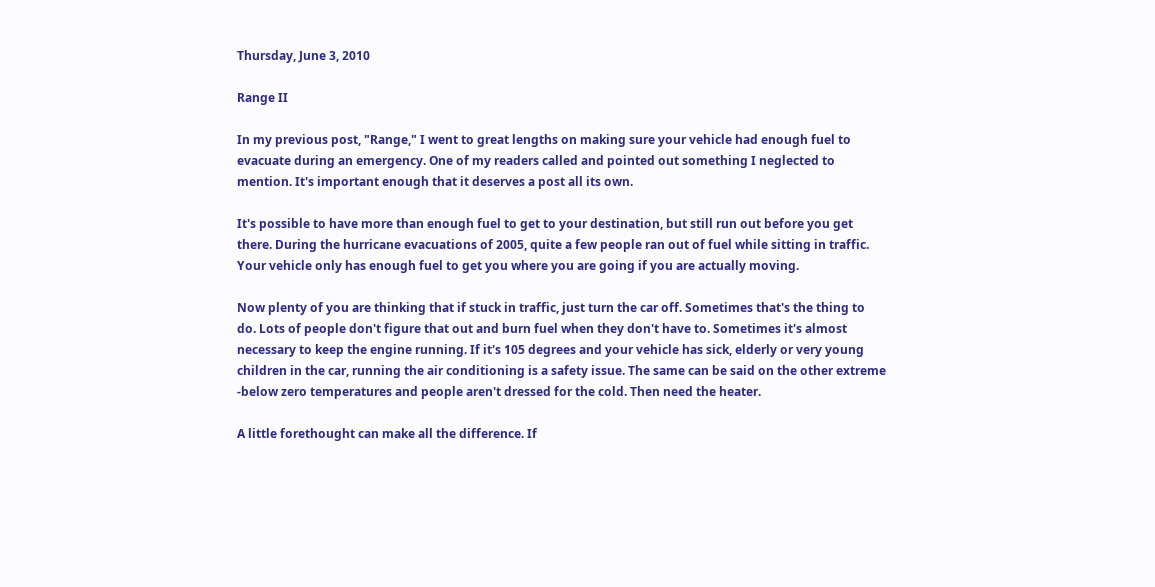Thursday, June 3, 2010

Range II

In my previous post, "Range," I went to great lengths on making sure your vehicle had enough fuel to evacuate during an emergency. One of my readers called and pointed out something I neglected to mention. It's important enough that it deserves a post all its own.

It's possible to have more than enough fuel to get to your destination, but still run out before you get there. During the hurricane evacuations of 2005, quite a few people ran out of fuel while sitting in traffic. Your vehicle only has enough fuel to get you where you are going if you are actually moving.

Now plenty of you are thinking that if stuck in traffic, just turn the car off. Sometimes that's the thing to do. Lots of people don't figure that out and burn fuel when they don't have to. Sometimes it's almost necessary to keep the engine running. If it's 105 degrees and your vehicle has sick, elderly or very young children in the car, running the air conditioning is a safety issue. The same can be said on the other extreme -below zero temperatures and people aren't dressed for the cold. Then need the heater.

A little forethought can make all the difference. If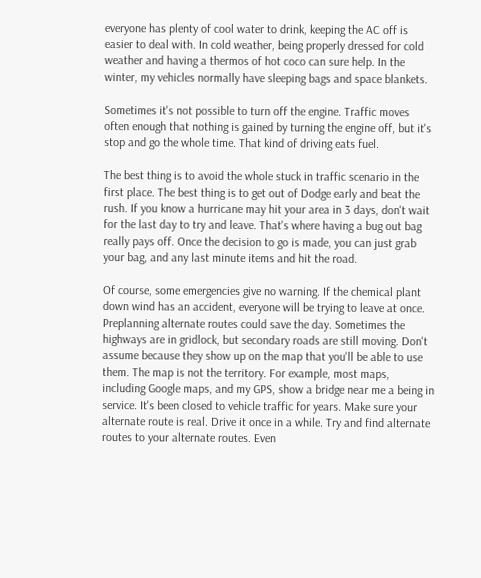everyone has plenty of cool water to drink, keeping the AC off is easier to deal with. In cold weather, being properly dressed for cold weather and having a thermos of hot coco can sure help. In the winter, my vehicles normally have sleeping bags and space blankets.

Sometimes it's not possible to turn off the engine. Traffic moves often enough that nothing is gained by turning the engine off, but it's stop and go the whole time. That kind of driving eats fuel.

The best thing is to avoid the whole stuck in traffic scenario in the first place. The best thing is to get out of Dodge early and beat the rush. If you know a hurricane may hit your area in 3 days, don't wait for the last day to try and leave. That's where having a bug out bag really pays off. Once the decision to go is made, you can just grab your bag, and any last minute items and hit the road.

Of course, some emergencies give no warning. If the chemical plant down wind has an accident, everyone will be trying to leave at once. Preplanning alternate routes could save the day. Sometimes the highways are in gridlock, but secondary roads are still moving. Don't assume because they show up on the map that you'll be able to use them. The map is not the territory. For example, most maps, including Google maps, and my GPS, show a bridge near me a being in service. It's been closed to vehicle traffic for years. Make sure your alternate route is real. Drive it once in a while. Try and find alternate routes to your alternate routes. Even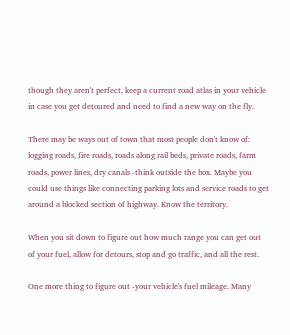though they aren't perfect, keep a current road atlas in your vehicle in case you get detoured and need to find a new way on the fly.

There may be ways out of town that most people don't know of: logging roads, fire roads, roads along rail beds, private roads, farm roads, power lines, dry canals -think outside the box. Maybe you could use things like connecting parking lots and service roads to get around a blocked section of highway. Know the territory.

When you sit down to figure out how much range you can get out of your fuel, allow for detours, stop and go traffic, and all the rest.

One more thing to figure out -your vehicle's fuel mileage. Many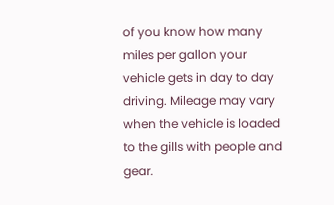of you know how many miles per gallon your vehicle gets in day to day driving. Mileage may vary when the vehicle is loaded to the gills with people and gear.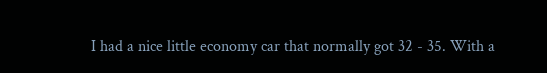I had a nice little economy car that normally got 32 - 35. With a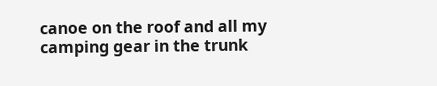canoe on the roof and all my camping gear in the trunk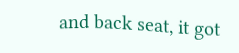and back seat, it got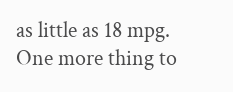as little as 18 mpg. One more thing to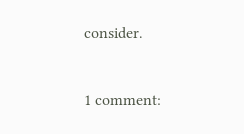consider.


1 comment: